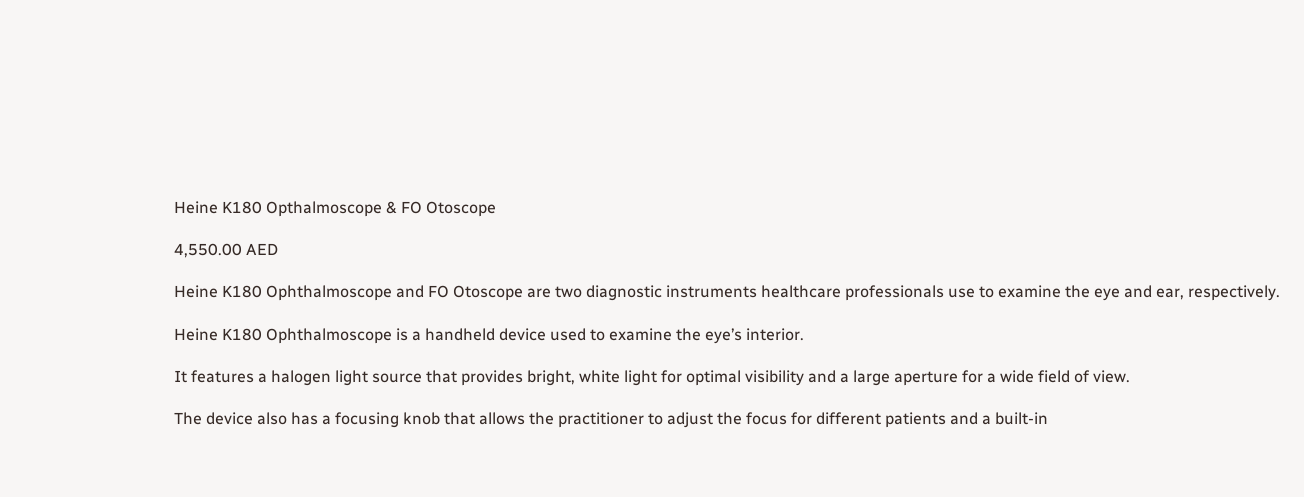Heine K180 Opthalmoscope & FO Otoscope

4,550.00 AED

Heine K180 Ophthalmoscope and FO Otoscope are two diagnostic instruments healthcare professionals use to examine the eye and ear, respectively.

Heine K180 Ophthalmoscope is a handheld device used to examine the eye’s interior.

It features a halogen light source that provides bright, white light for optimal visibility and a large aperture for a wide field of view.

The device also has a focusing knob that allows the practitioner to adjust the focus for different patients and a built-in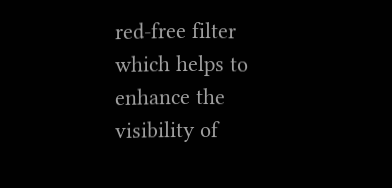red-free filter which helps to enhance the visibility of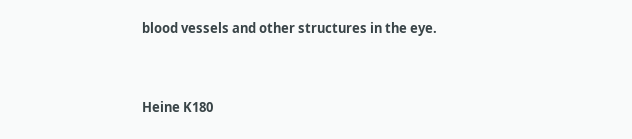blood vessels and other structures in the eye.


Heine K180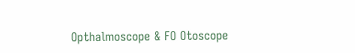Opthalmoscope & FO Otoscope